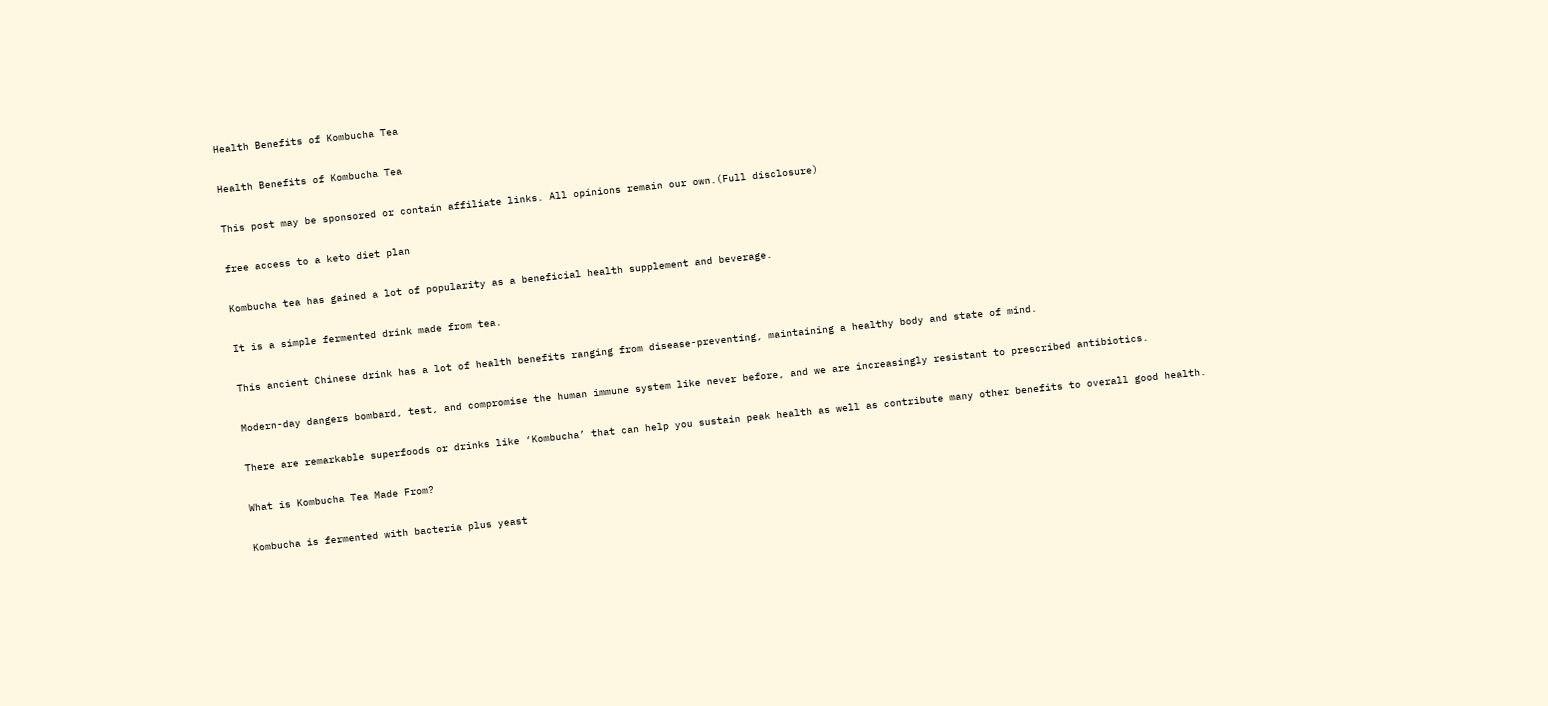Health Benefits of Kombucha Tea

Health Benefits of Kombucha Tea

This post may be sponsored or contain affiliate links. All opinions remain our own.(Full disclosure)

free access to a keto diet plan

Kombucha tea has gained a lot of popularity as a beneficial health supplement and beverage.

It is a simple fermented drink made from tea.

This ancient Chinese drink has a lot of health benefits ranging from disease-preventing, maintaining a healthy body and state of mind.

Modern-day dangers bombard, test, and compromise the human immune system like never before, and we are increasingly resistant to prescribed antibiotics.

There are remarkable superfoods or drinks like ‘Kombucha’ that can help you sustain peak health as well as contribute many other benefits to overall good health.

What is Kombucha Tea Made From?

Kombucha is fermented with bacteria plus yeast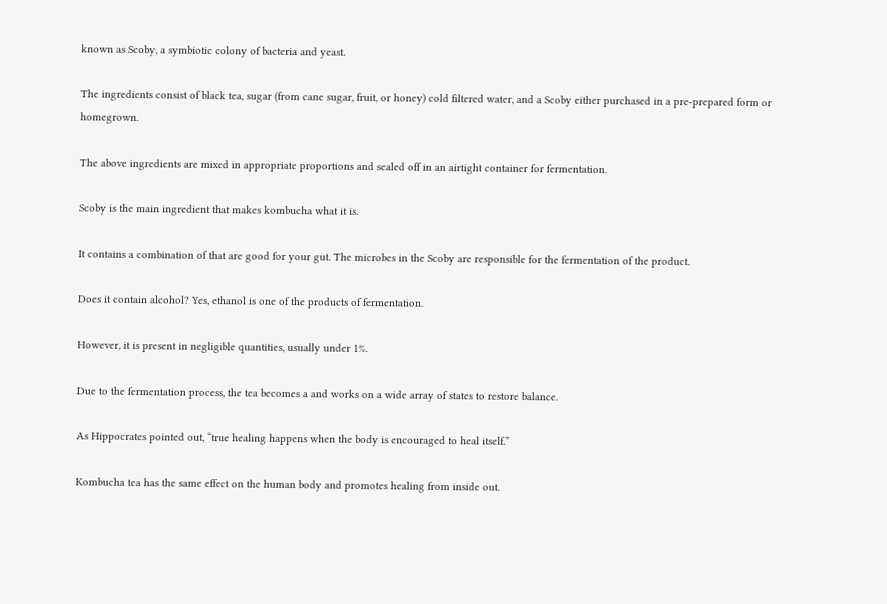known as Scoby, a symbiotic colony of bacteria and yeast.

The ingredients consist of black tea, sugar (from cane sugar, fruit, or honey) cold filtered water, and a Scoby either purchased in a pre-prepared form or homegrown.

The above ingredients are mixed in appropriate proportions and sealed off in an airtight container for fermentation.

Scoby is the main ingredient that makes kombucha what it is.

It contains a combination of that are good for your gut. The microbes in the Scoby are responsible for the fermentation of the product.

Does it contain alcohol? Yes, ethanol is one of the products of fermentation.

However, it is present in negligible quantities, usually under 1%.

Due to the fermentation process, the tea becomes a and works on a wide array of states to restore balance.

As Hippocrates pointed out, “true healing happens when the body is encouraged to heal itself.”

Kombucha tea has the same effect on the human body and promotes healing from inside out.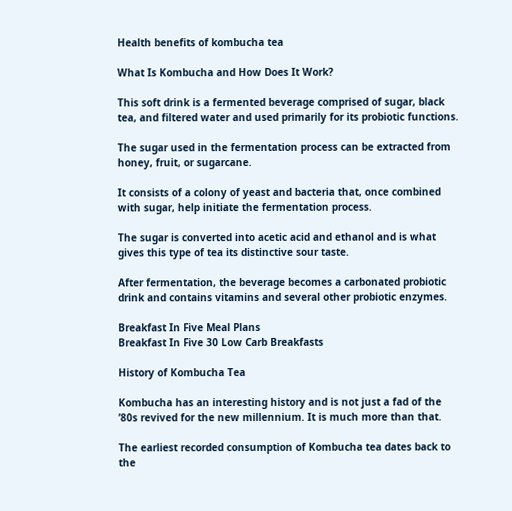Health benefits of kombucha tea

What Is Kombucha and How Does It Work?

This soft drink is a fermented beverage comprised of sugar, black tea, and filtered water and used primarily for its probiotic functions.

The sugar used in the fermentation process can be extracted from honey, fruit, or sugarcane.

It consists of a colony of yeast and bacteria that, once combined with sugar, help initiate the fermentation process.

The sugar is converted into acetic acid and ethanol and is what gives this type of tea its distinctive sour taste.

After fermentation, the beverage becomes a carbonated probiotic drink and contains vitamins and several other probiotic enzymes.

Breakfast In Five Meal Plans
Breakfast In Five 30 Low Carb Breakfasts

History of Kombucha Tea

Kombucha has an interesting history and is not just a fad of the ’80s revived for the new millennium. It is much more than that.

The earliest recorded consumption of Kombucha tea dates back to the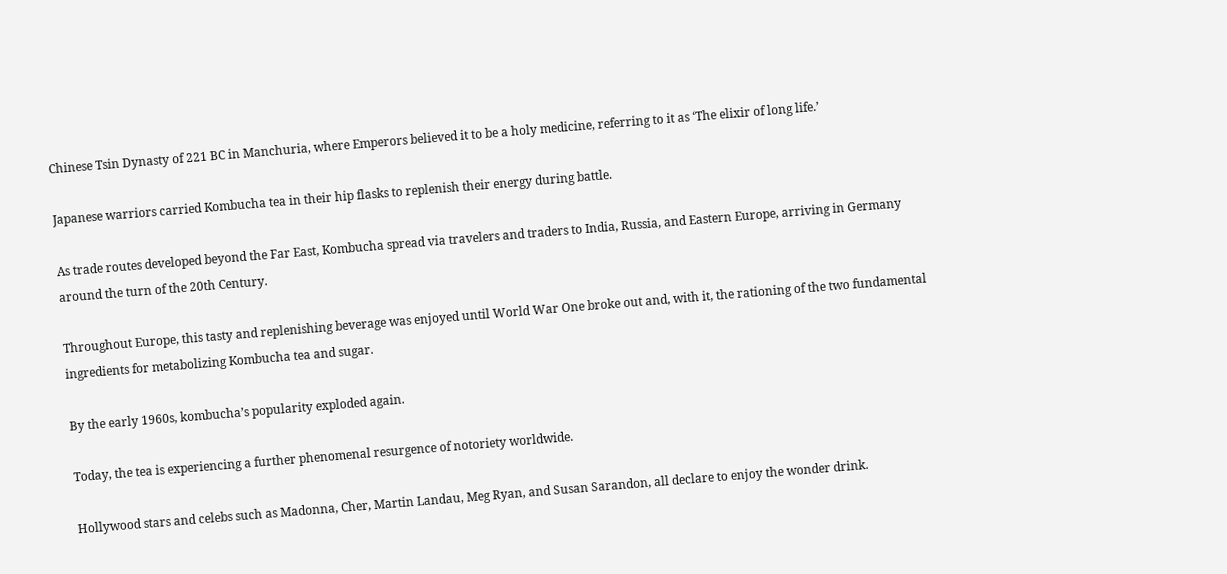Chinese Tsin Dynasty of 221 BC in Manchuria, where Emperors believed it to be a holy medicine, referring to it as ‘The elixir of long life.’

Japanese warriors carried Kombucha tea in their hip flasks to replenish their energy during battle.

As trade routes developed beyond the Far East, Kombucha spread via travelers and traders to India, Russia, and Eastern Europe, arriving in Germany around the turn of the 20th Century.

Throughout Europe, this tasty and replenishing beverage was enjoyed until World War One broke out and, with it, the rationing of the two fundamental ingredients for metabolizing Kombucha tea and sugar.

By the early 1960s, kombucha’s popularity exploded again.

Today, the tea is experiencing a further phenomenal resurgence of notoriety worldwide.

Hollywood stars and celebs such as Madonna, Cher, Martin Landau, Meg Ryan, and Susan Sarandon, all declare to enjoy the wonder drink.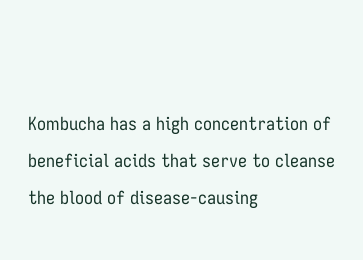Kombucha has a high concentration of beneficial acids that serve to cleanse the blood of disease-causing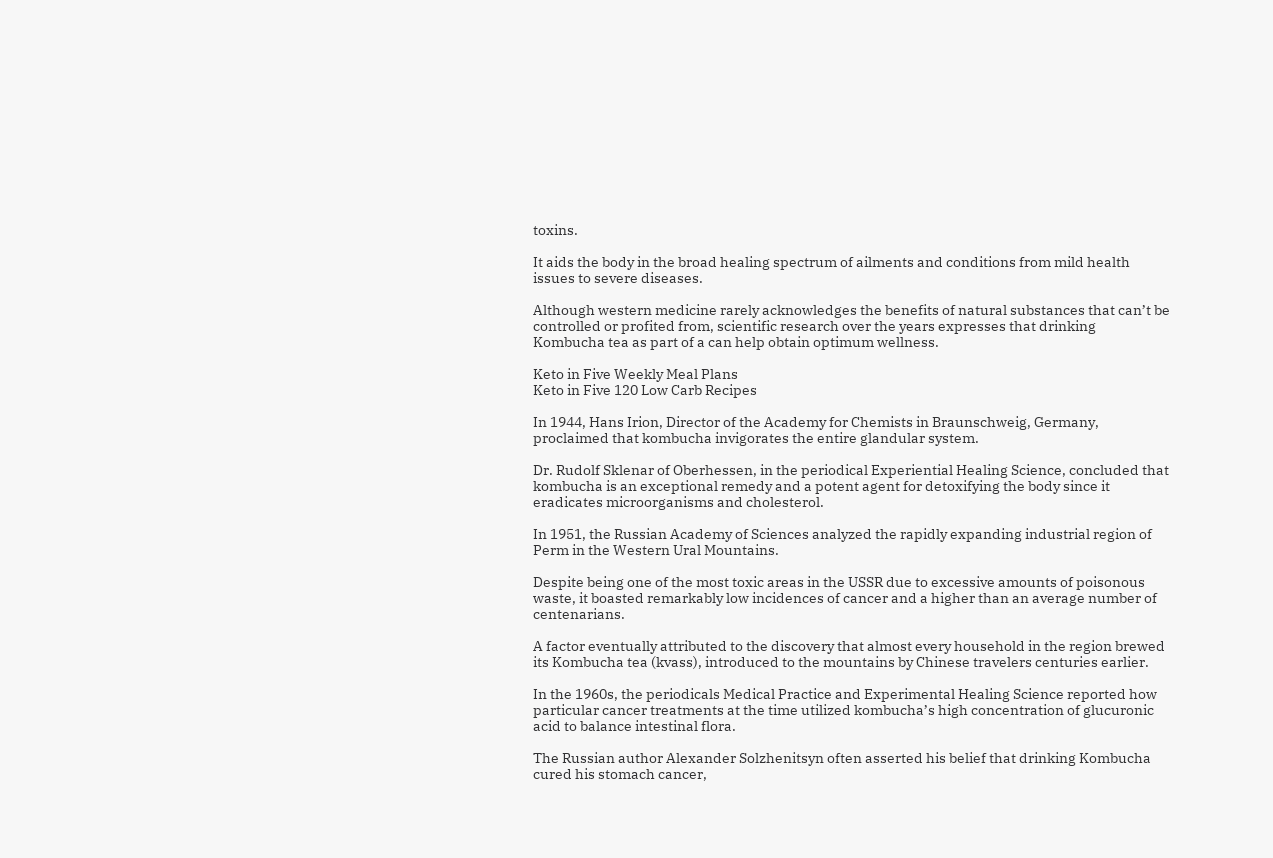toxins.

It aids the body in the broad healing spectrum of ailments and conditions from mild health issues to severe diseases.

Although western medicine rarely acknowledges the benefits of natural substances that can’t be controlled or profited from, scientific research over the years expresses that drinking Kombucha tea as part of a can help obtain optimum wellness.

Keto in Five Weekly Meal Plans
Keto in Five 120 Low Carb Recipes

In 1944, Hans Irion, Director of the Academy for Chemists in Braunschweig, Germany, proclaimed that kombucha invigorates the entire glandular system.

Dr. Rudolf Sklenar of Oberhessen, in the periodical Experiential Healing Science, concluded that kombucha is an exceptional remedy and a potent agent for detoxifying the body since it eradicates microorganisms and cholesterol.

In 1951, the Russian Academy of Sciences analyzed the rapidly expanding industrial region of Perm in the Western Ural Mountains.

Despite being one of the most toxic areas in the USSR due to excessive amounts of poisonous waste, it boasted remarkably low incidences of cancer and a higher than an average number of centenarians.

A factor eventually attributed to the discovery that almost every household in the region brewed its Kombucha tea (kvass), introduced to the mountains by Chinese travelers centuries earlier.

In the 1960s, the periodicals Medical Practice and Experimental Healing Science reported how particular cancer treatments at the time utilized kombucha’s high concentration of glucuronic acid to balance intestinal flora.

The Russian author Alexander Solzhenitsyn often asserted his belief that drinking Kombucha cured his stomach cancer,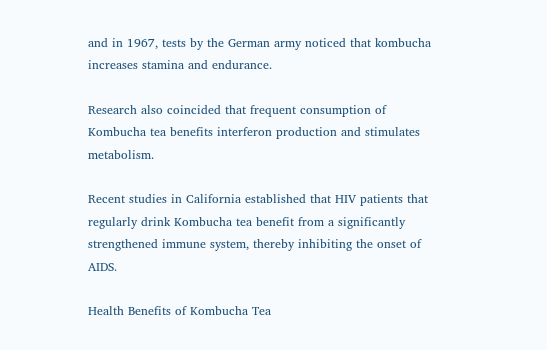and in 1967, tests by the German army noticed that kombucha increases stamina and endurance.

Research also coincided that frequent consumption of Kombucha tea benefits interferon production and stimulates metabolism.

Recent studies in California established that HIV patients that regularly drink Kombucha tea benefit from a significantly strengthened immune system, thereby inhibiting the onset of AIDS.

Health Benefits of Kombucha Tea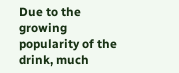Due to the growing popularity of the drink, much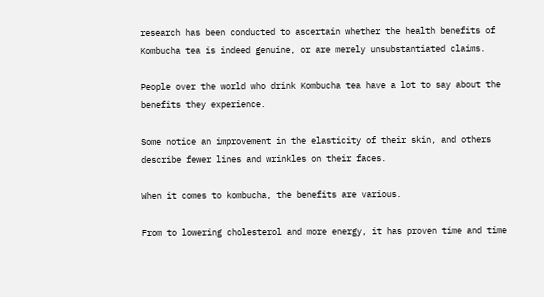research has been conducted to ascertain whether the health benefits of Kombucha tea is indeed genuine, or are merely unsubstantiated claims.

People over the world who drink Kombucha tea have a lot to say about the benefits they experience.

Some notice an improvement in the elasticity of their skin, and others describe fewer lines and wrinkles on their faces.

When it comes to kombucha, the benefits are various.

From to lowering cholesterol and more energy, it has proven time and time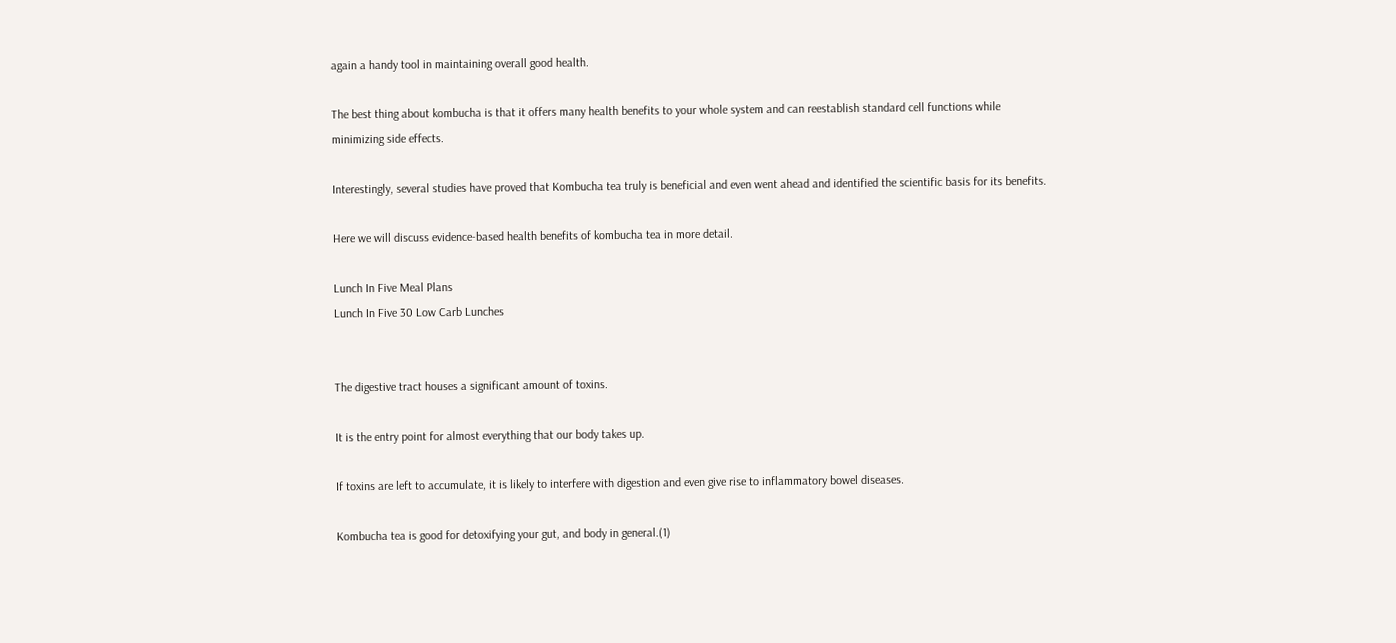again a handy tool in maintaining overall good health.

The best thing about kombucha is that it offers many health benefits to your whole system and can reestablish standard cell functions while minimizing side effects.

Interestingly, several studies have proved that Kombucha tea truly is beneficial and even went ahead and identified the scientific basis for its benefits.

Here we will discuss evidence-based health benefits of kombucha tea in more detail.

Lunch In Five Meal Plans
Lunch In Five 30 Low Carb Lunches


The digestive tract houses a significant amount of toxins.

It is the entry point for almost everything that our body takes up.

If toxins are left to accumulate, it is likely to interfere with digestion and even give rise to inflammatory bowel diseases.

Kombucha tea is good for detoxifying your gut, and body in general.(1)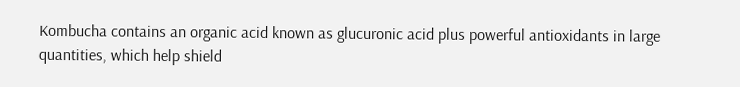Kombucha contains an organic acid known as glucuronic acid plus powerful antioxidants in large quantities, which help shield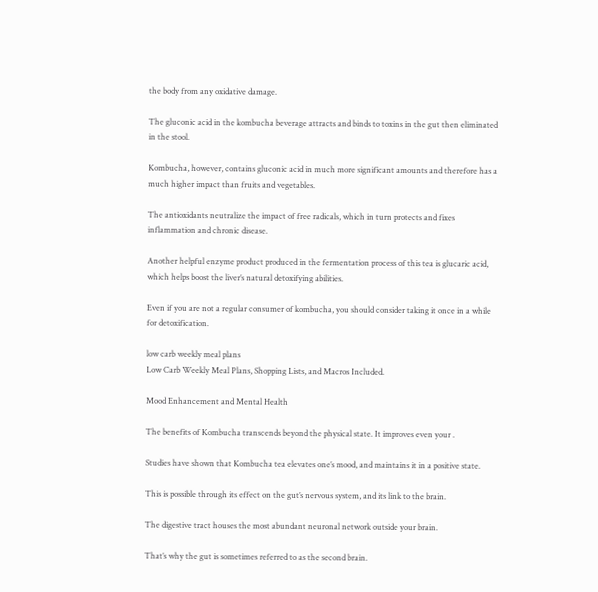the body from any oxidative damage.

The gluconic acid in the kombucha beverage attracts and binds to toxins in the gut then eliminated in the stool.

Kombucha, however, contains gluconic acid in much more significant amounts and therefore has a much higher impact than fruits and vegetables.

The antioxidants neutralize the impact of free radicals, which in turn protects and fixes inflammation and chronic disease.

Another helpful enzyme product produced in the fermentation process of this tea is glucaric acid, which helps boost the liver’s natural detoxifying abilities.

Even if you are not a regular consumer of kombucha, you should consider taking it once in a while for detoxification.

low carb weekly meal plans
Low Carb Weekly Meal Plans, Shopping Lists, and Macros Included.

Mood Enhancement and Mental Health

The benefits of Kombucha transcends beyond the physical state. It improves even your .

Studies have shown that Kombucha tea elevates one’s mood, and maintains it in a positive state.

This is possible through its effect on the gut’s nervous system, and its link to the brain.

The digestive tract houses the most abundant neuronal network outside your brain.

That’s why the gut is sometimes referred to as the second brain.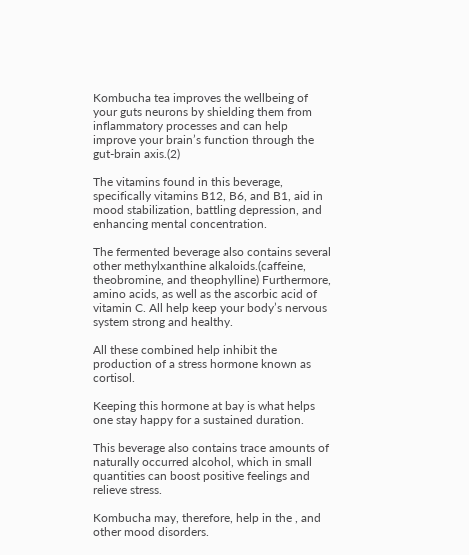Kombucha tea improves the wellbeing of your guts neurons by shielding them from inflammatory processes and can help improve your brain’s function through the gut-brain axis.(2)

The vitamins found in this beverage, specifically vitamins B12, B6, and B1, aid in mood stabilization, battling depression, and enhancing mental concentration.

The fermented beverage also contains several other methylxanthine alkaloids.(caffeine, theobromine, and theophylline) Furthermore, amino acids, as well as the ascorbic acid of vitamin C. All help keep your body’s nervous system strong and healthy.

All these combined help inhibit the production of a stress hormone known as cortisol.

Keeping this hormone at bay is what helps one stay happy for a sustained duration.

This beverage also contains trace amounts of naturally occurred alcohol, which in small quantities can boost positive feelings and relieve stress.

Kombucha may, therefore, help in the , and other mood disorders.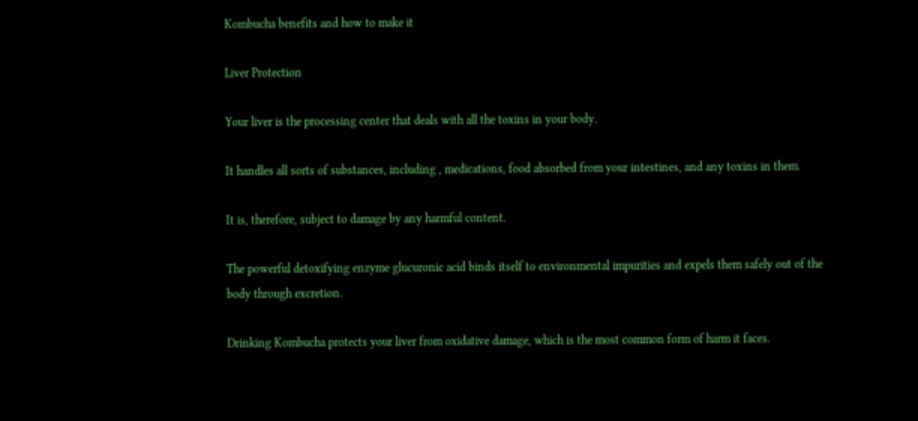Kombucha benefits and how to make it

Liver Protection

Your liver is the processing center that deals with all the toxins in your body.

It handles all sorts of substances, including , medications, food absorbed from your intestines, and any toxins in them.

It is, therefore, subject to damage by any harmful content.

The powerful detoxifying enzyme glucuronic acid binds itself to environmental impurities and expels them safely out of the body through excretion.

Drinking Kombucha protects your liver from oxidative damage, which is the most common form of harm it faces.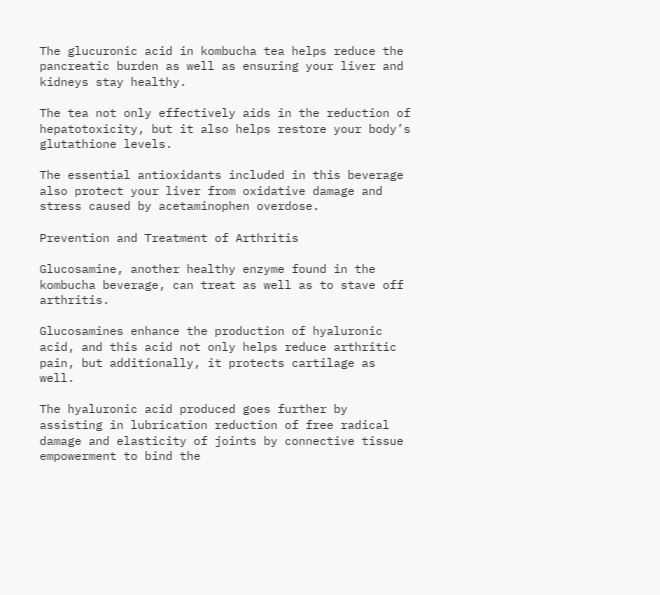The glucuronic acid in kombucha tea helps reduce the pancreatic burden as well as ensuring your liver and kidneys stay healthy.

The tea not only effectively aids in the reduction of hepatotoxicity, but it also helps restore your body’s glutathione levels.

The essential antioxidants included in this beverage also protect your liver from oxidative damage and stress caused by acetaminophen overdose.

Prevention and Treatment of Arthritis

Glucosamine, another healthy enzyme found in the kombucha beverage, can treat as well as to stave off arthritis.

Glucosamines enhance the production of hyaluronic acid, and this acid not only helps reduce arthritic pain, but additionally, it protects cartilage as well.

The hyaluronic acid produced goes further by assisting in lubrication reduction of free radical damage and elasticity of joints by connective tissue empowerment to bind the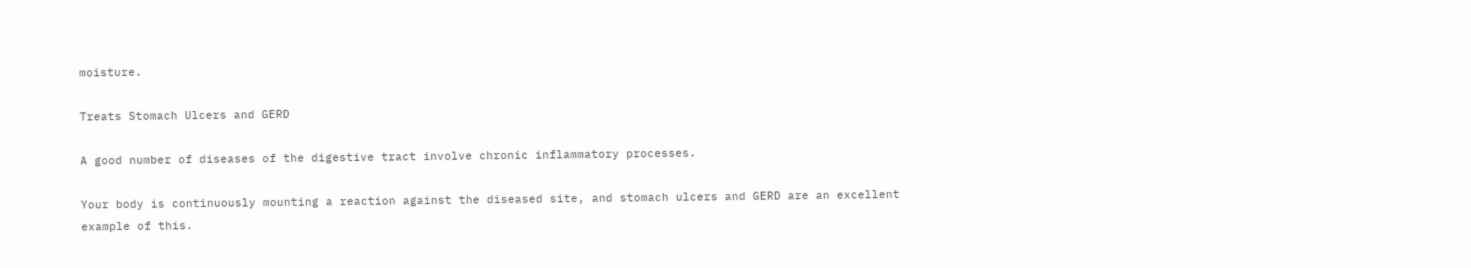moisture.

Treats Stomach Ulcers and GERD

A good number of diseases of the digestive tract involve chronic inflammatory processes.

Your body is continuously mounting a reaction against the diseased site, and stomach ulcers and GERD are an excellent example of this.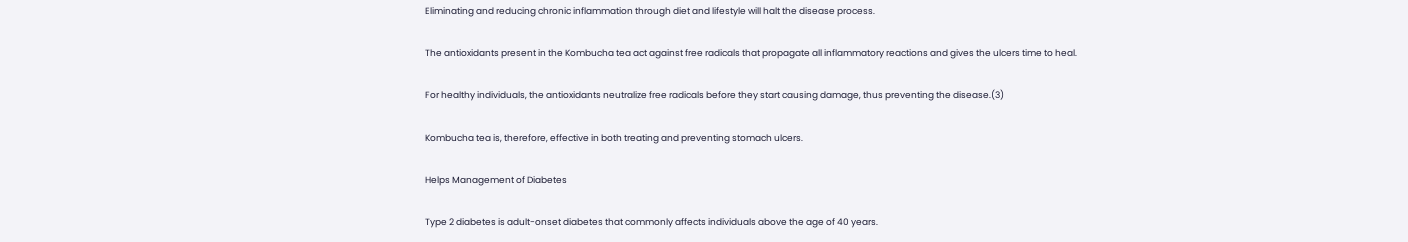Eliminating and reducing chronic inflammation through diet and lifestyle will halt the disease process.

The antioxidants present in the Kombucha tea act against free radicals that propagate all inflammatory reactions and gives the ulcers time to heal.

For healthy individuals, the antioxidants neutralize free radicals before they start causing damage, thus preventing the disease.(3)

Kombucha tea is, therefore, effective in both treating and preventing stomach ulcers.

Helps Management of Diabetes

Type 2 diabetes is adult-onset diabetes that commonly affects individuals above the age of 40 years.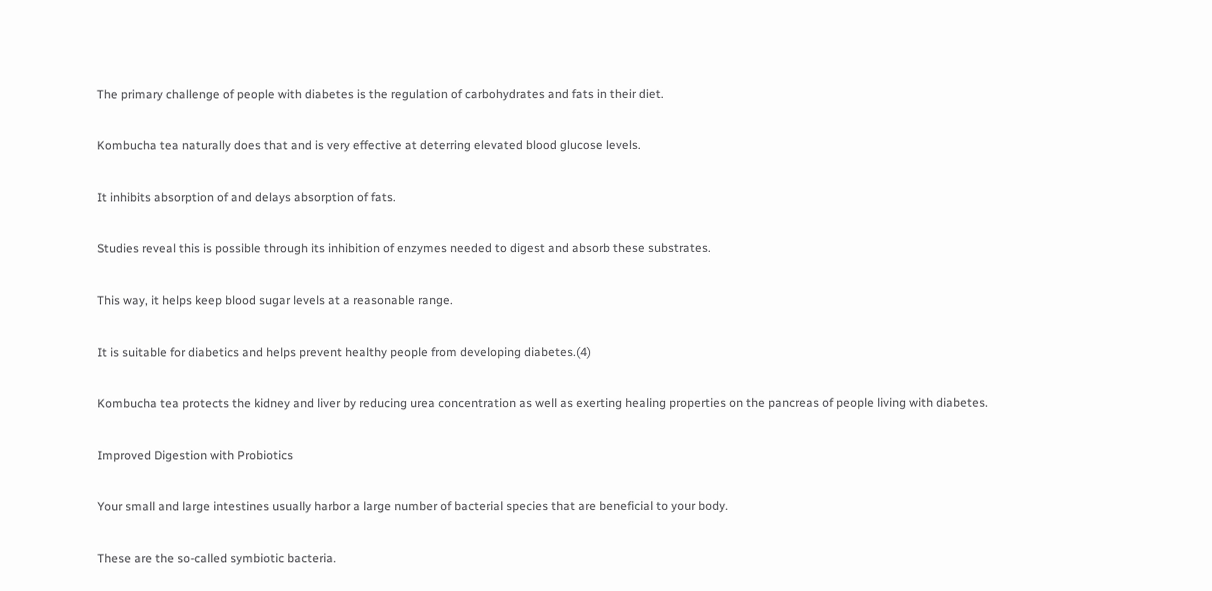The primary challenge of people with diabetes is the regulation of carbohydrates and fats in their diet.

Kombucha tea naturally does that and is very effective at deterring elevated blood glucose levels.

It inhibits absorption of and delays absorption of fats.

Studies reveal this is possible through its inhibition of enzymes needed to digest and absorb these substrates.

This way, it helps keep blood sugar levels at a reasonable range.

It is suitable for diabetics and helps prevent healthy people from developing diabetes.(4)

Kombucha tea protects the kidney and liver by reducing urea concentration as well as exerting healing properties on the pancreas of people living with diabetes.

Improved Digestion with Probiotics

Your small and large intestines usually harbor a large number of bacterial species that are beneficial to your body.

These are the so-called symbiotic bacteria.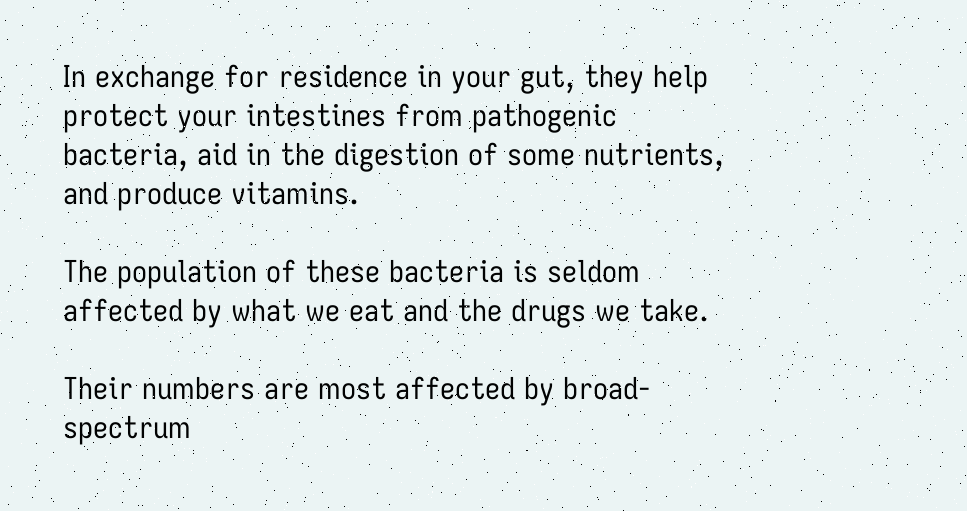In exchange for residence in your gut, they help protect your intestines from pathogenic bacteria, aid in the digestion of some nutrients, and produce vitamins.

The population of these bacteria is seldom affected by what we eat and the drugs we take.

Their numbers are most affected by broad-spectrum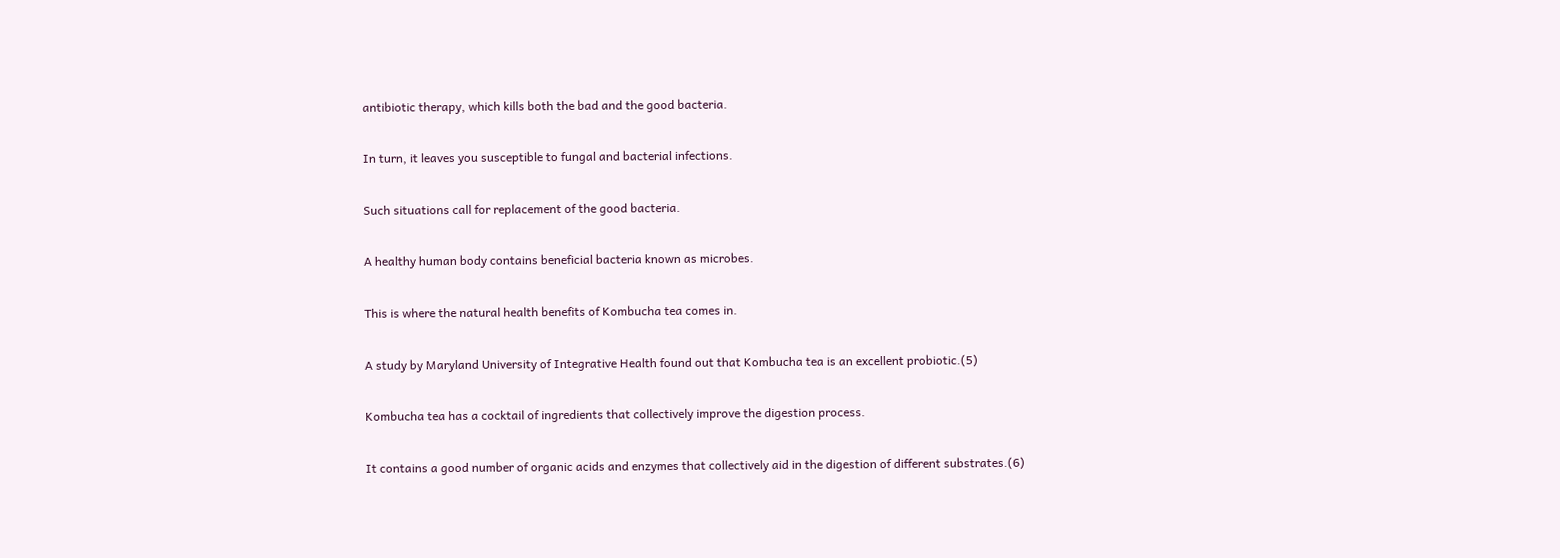antibiotic therapy, which kills both the bad and the good bacteria.

In turn, it leaves you susceptible to fungal and bacterial infections.

Such situations call for replacement of the good bacteria.

A healthy human body contains beneficial bacteria known as microbes.

This is where the natural health benefits of Kombucha tea comes in.

A study by Maryland University of Integrative Health found out that Kombucha tea is an excellent probiotic.(5)

Kombucha tea has a cocktail of ingredients that collectively improve the digestion process.

It contains a good number of organic acids and enzymes that collectively aid in the digestion of different substrates.(6)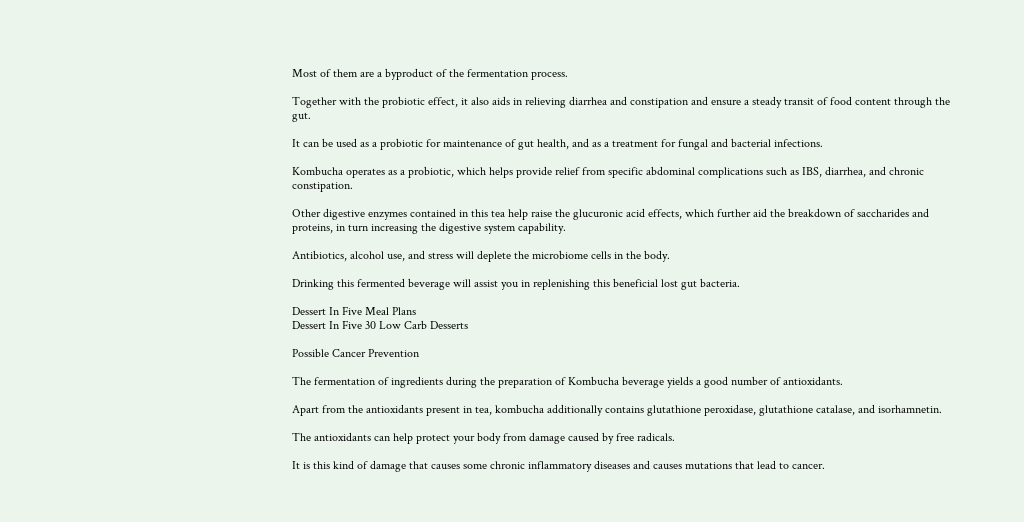Most of them are a byproduct of the fermentation process.

Together with the probiotic effect, it also aids in relieving diarrhea and constipation and ensure a steady transit of food content through the gut.

It can be used as a probiotic for maintenance of gut health, and as a treatment for fungal and bacterial infections.

Kombucha operates as a probiotic, which helps provide relief from specific abdominal complications such as IBS, diarrhea, and chronic constipation.

Other digestive enzymes contained in this tea help raise the glucuronic acid effects, which further aid the breakdown of saccharides and proteins, in turn increasing the digestive system capability.

Antibiotics, alcohol use, and stress will deplete the microbiome cells in the body.

Drinking this fermented beverage will assist you in replenishing this beneficial lost gut bacteria.

Dessert In Five Meal Plans
Dessert In Five 30 Low Carb Desserts

Possible Cancer Prevention

The fermentation of ingredients during the preparation of Kombucha beverage yields a good number of antioxidants.

Apart from the antioxidants present in tea, kombucha additionally contains glutathione peroxidase, glutathione catalase, and isorhamnetin.

The antioxidants can help protect your body from damage caused by free radicals.

It is this kind of damage that causes some chronic inflammatory diseases and causes mutations that lead to cancer.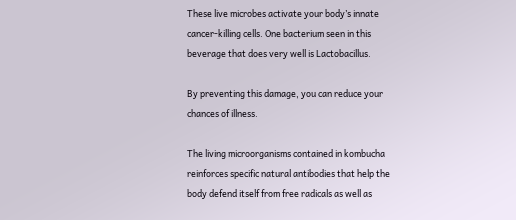These live microbes activate your body’s innate cancer-killing cells. One bacterium seen in this beverage that does very well is Lactobacillus.

By preventing this damage, you can reduce your chances of illness.

The living microorganisms contained in kombucha reinforces specific natural antibodies that help the body defend itself from free radicals as well as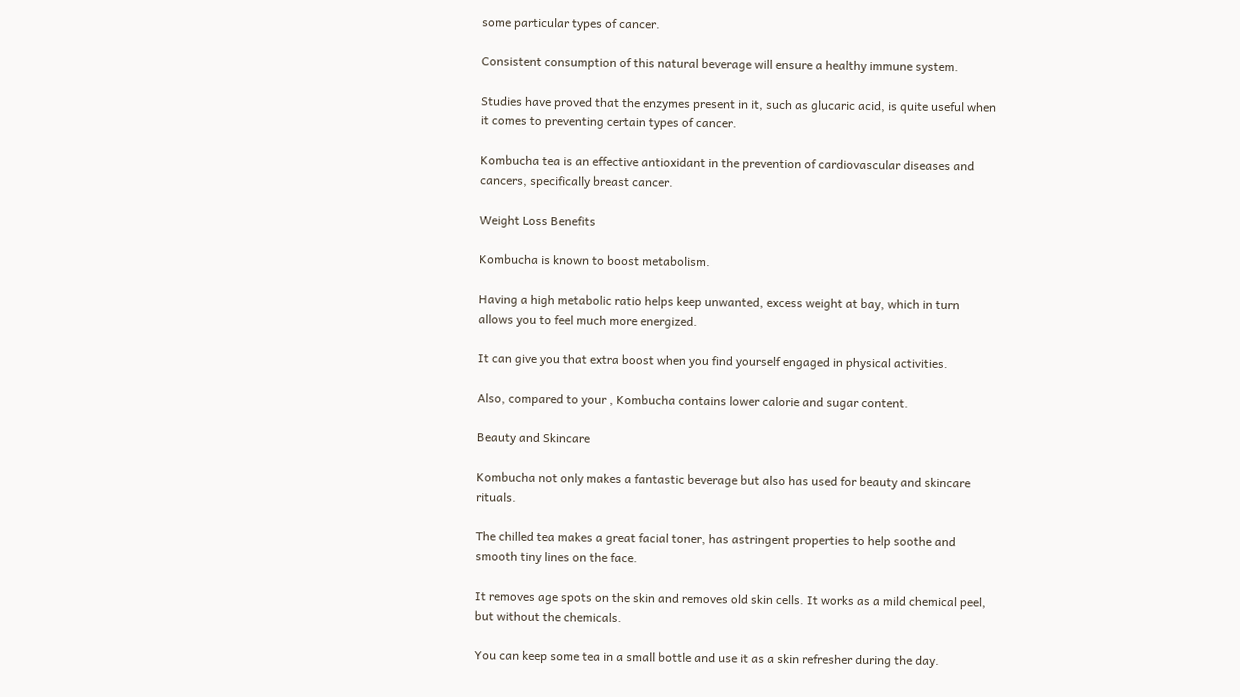some particular types of cancer.

Consistent consumption of this natural beverage will ensure a healthy immune system.

Studies have proved that the enzymes present in it, such as glucaric acid, is quite useful when it comes to preventing certain types of cancer.

Kombucha tea is an effective antioxidant in the prevention of cardiovascular diseases and cancers, specifically breast cancer.

Weight Loss Benefits

Kombucha is known to boost metabolism.

Having a high metabolic ratio helps keep unwanted, excess weight at bay, which in turn allows you to feel much more energized.

It can give you that extra boost when you find yourself engaged in physical activities.

Also, compared to your , Kombucha contains lower calorie and sugar content.

Beauty and Skincare

Kombucha not only makes a fantastic beverage but also has used for beauty and skincare rituals.

The chilled tea makes a great facial toner, has astringent properties to help soothe and smooth tiny lines on the face.

It removes age spots on the skin and removes old skin cells. It works as a mild chemical peel, but without the chemicals.

You can keep some tea in a small bottle and use it as a skin refresher during the day.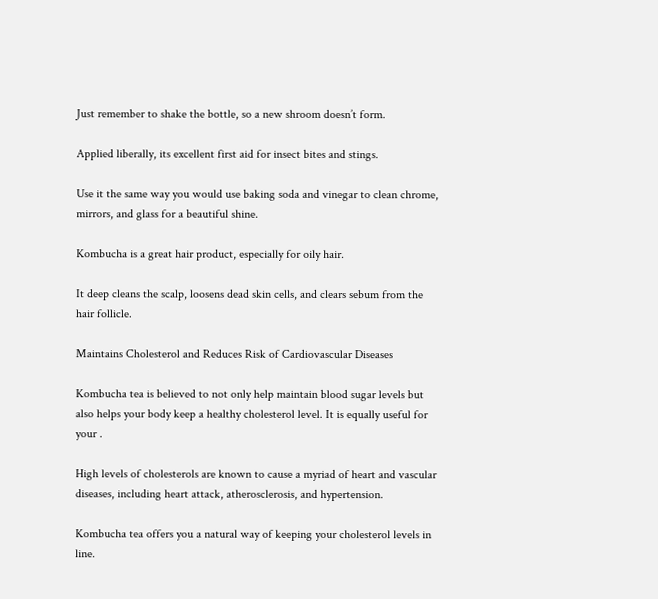Just remember to shake the bottle, so a new shroom doesn’t form.

Applied liberally, its excellent first aid for insect bites and stings.

Use it the same way you would use baking soda and vinegar to clean chrome, mirrors, and glass for a beautiful shine.

Kombucha is a great hair product, especially for oily hair.

It deep cleans the scalp, loosens dead skin cells, and clears sebum from the hair follicle.

Maintains Cholesterol and Reduces Risk of Cardiovascular Diseases

Kombucha tea is believed to not only help maintain blood sugar levels but also helps your body keep a healthy cholesterol level. It is equally useful for your .

High levels of cholesterols are known to cause a myriad of heart and vascular diseases, including heart attack, atherosclerosis, and hypertension.

Kombucha tea offers you a natural way of keeping your cholesterol levels in line.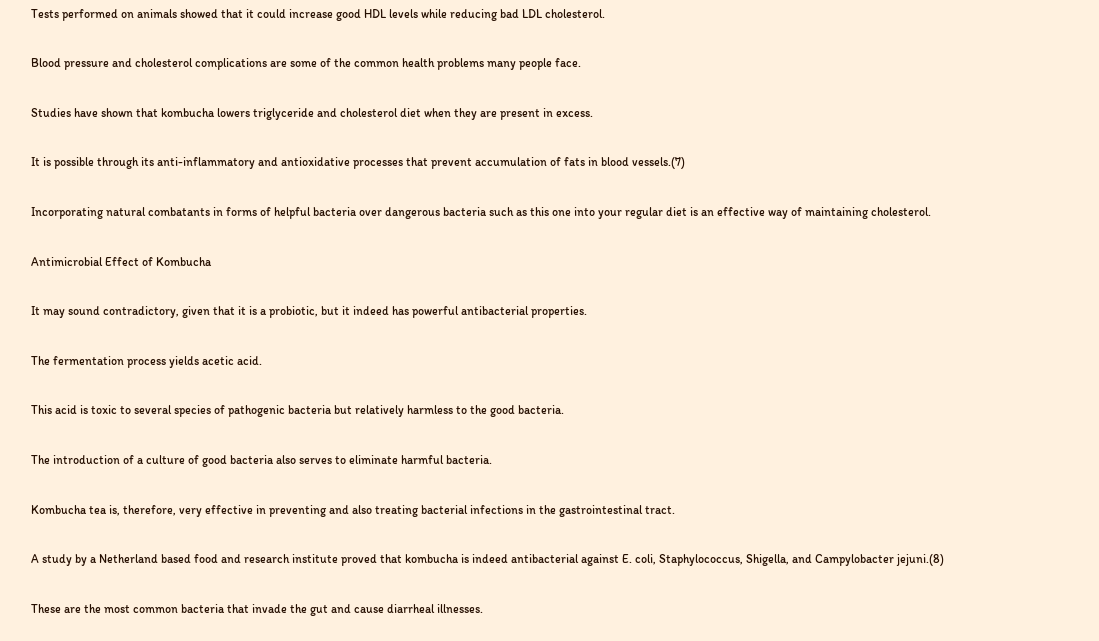Tests performed on animals showed that it could increase good HDL levels while reducing bad LDL cholesterol.

Blood pressure and cholesterol complications are some of the common health problems many people face.

Studies have shown that kombucha lowers triglyceride and cholesterol diet when they are present in excess.

It is possible through its anti-inflammatory and antioxidative processes that prevent accumulation of fats in blood vessels.(7)

Incorporating natural combatants in forms of helpful bacteria over dangerous bacteria such as this one into your regular diet is an effective way of maintaining cholesterol.

Antimicrobial Effect of Kombucha

It may sound contradictory, given that it is a probiotic, but it indeed has powerful antibacterial properties.

The fermentation process yields acetic acid.

This acid is toxic to several species of pathogenic bacteria but relatively harmless to the good bacteria.

The introduction of a culture of good bacteria also serves to eliminate harmful bacteria.

Kombucha tea is, therefore, very effective in preventing and also treating bacterial infections in the gastrointestinal tract.

A study by a Netherland based food and research institute proved that kombucha is indeed antibacterial against E. coli, Staphylococcus, Shigella, and Campylobacter jejuni.(8)

These are the most common bacteria that invade the gut and cause diarrheal illnesses.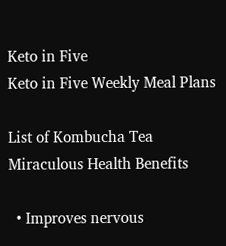Keto in Five
Keto in Five Weekly Meal Plans

List of Kombucha Tea Miraculous Health Benefits

  • Improves nervous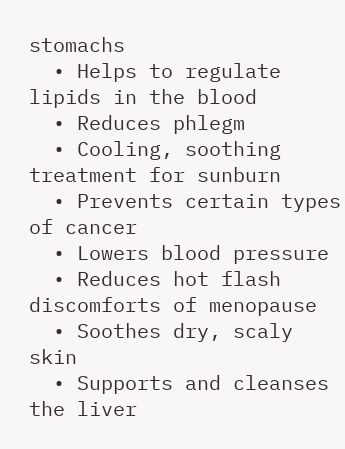stomachs
  • Helps to regulate lipids in the blood
  • Reduces phlegm
  • Cooling, soothing treatment for sunburn
  • Prevents certain types of cancer
  • Lowers blood pressure
  • Reduces hot flash discomforts of menopause
  • Soothes dry, scaly skin
  • Supports and cleanses the liver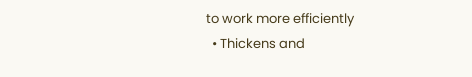to work more efficiently
  • Thickens and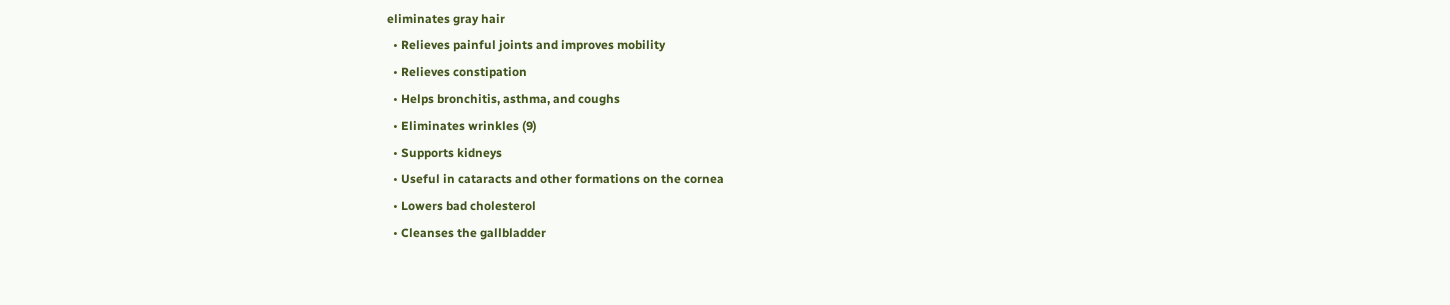eliminates gray hair
  • Relieves painful joints and improves mobility
  • Relieves constipation
  • Helps bronchitis, asthma, and coughs
  • Eliminates wrinkles (9)
  • Supports kidneys
  • Useful in cataracts and other formations on the cornea
  • Lowers bad cholesterol
  • Cleanses the gallbladder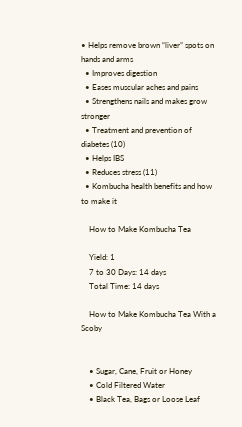• Helps remove brown “liver” spots on hands and arms
  • Improves digestion
  • Eases muscular aches and pains
  • Strengthens nails and makes grow stronger
  • Treatment and prevention of diabetes (10)
  • Helps IBS
  • Reduces stress (11)
  • Kombucha health benefits and how to make it

    How to Make Kombucha Tea

    Yield: 1
    7 to 30 Days: 14 days
    Total Time: 14 days

    How to Make Kombucha Tea With a Scoby


    • Sugar, Cane, Fruit or Honey
    • Cold Filtered Water
    • Black Tea, Bags or Loose Leaf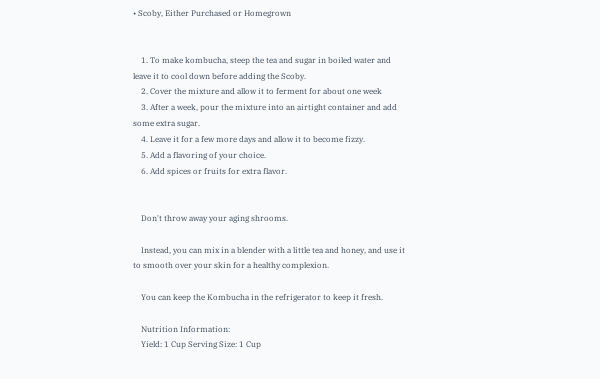• Scoby, Either Purchased or Homegrown


    1. To make kombucha, steep the tea and sugar in boiled water and leave it to cool down before adding the Scoby.
    2. Cover the mixture and allow it to ferment for about one week
    3. After a week, pour the mixture into an airtight container and add some extra sugar.
    4. Leave it for a few more days and allow it to become fizzy.
    5. Add a flavoring of your choice.
    6. Add spices or fruits for extra flavor.


    Don't throw away your aging shrooms.

    Instead, you can mix in a blender with a little tea and honey, and use it to smooth over your skin for a healthy complexion.

    You can keep the Kombucha in the refrigerator to keep it fresh.

    Nutrition Information:
    Yield: 1 Cup Serving Size: 1 Cup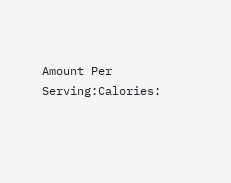Amount Per Serving:Calories: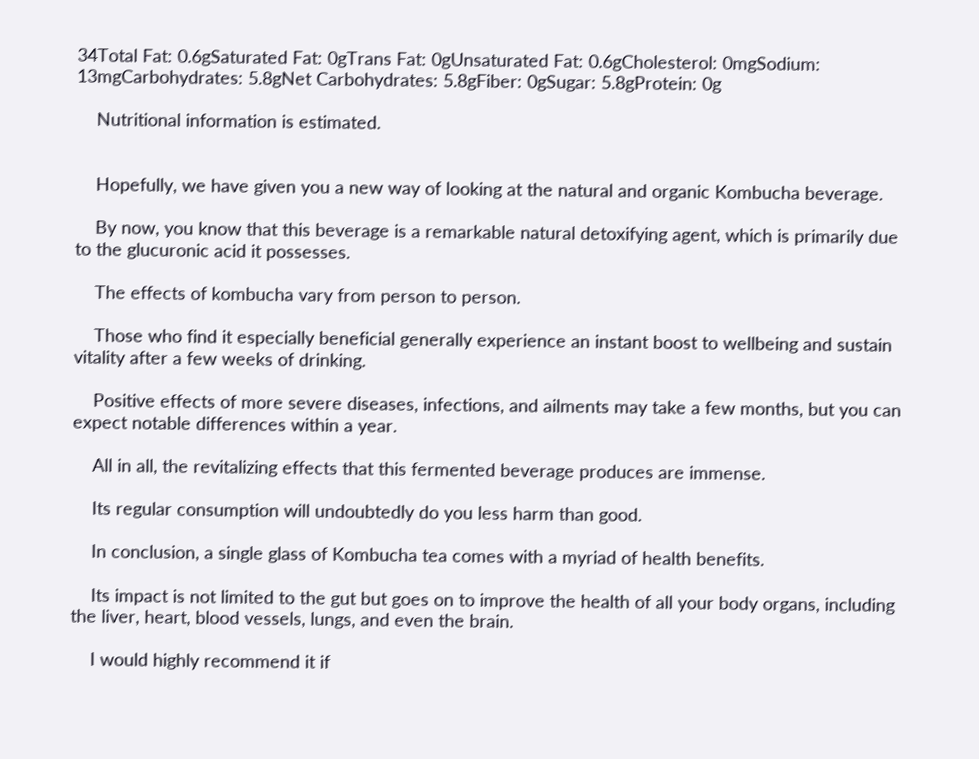34Total Fat: 0.6gSaturated Fat: 0gTrans Fat: 0gUnsaturated Fat: 0.6gCholesterol: 0mgSodium: 13mgCarbohydrates: 5.8gNet Carbohydrates: 5.8gFiber: 0gSugar: 5.8gProtein: 0g

    Nutritional information is estimated.


    Hopefully, we have given you a new way of looking at the natural and organic Kombucha beverage.

    By now, you know that this beverage is a remarkable natural detoxifying agent, which is primarily due to the glucuronic acid it possesses.

    The effects of kombucha vary from person to person.

    Those who find it especially beneficial generally experience an instant boost to wellbeing and sustain vitality after a few weeks of drinking.

    Positive effects of more severe diseases, infections, and ailments may take a few months, but you can expect notable differences within a year.

    All in all, the revitalizing effects that this fermented beverage produces are immense.

    Its regular consumption will undoubtedly do you less harm than good.

    In conclusion, a single glass of Kombucha tea comes with a myriad of health benefits.

    Its impact is not limited to the gut but goes on to improve the health of all your body organs, including the liver, heart, blood vessels, lungs, and even the brain.

    I would highly recommend it if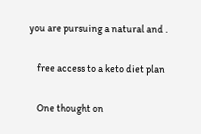you are pursuing a natural and .

    free access to a keto diet plan

    One thought on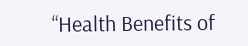“Health Benefits of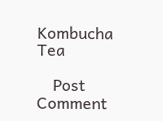Kombucha Tea

    Post Comment